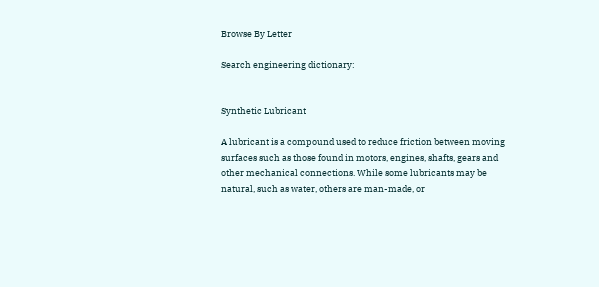Browse By Letter

Search engineering dictionary:


Synthetic Lubricant

A lubricant is a compound used to reduce friction between moving surfaces such as those found in motors, engines, shafts, gears and other mechanical connections. While some lubricants may be natural, such as water, others are man-made, or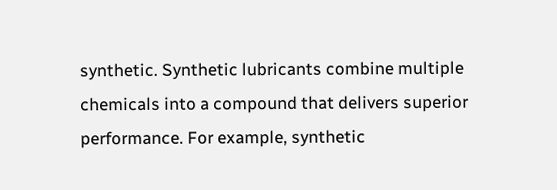synthetic. Synthetic lubricants combine multiple chemicals into a compound that delivers superior performance. For example, synthetic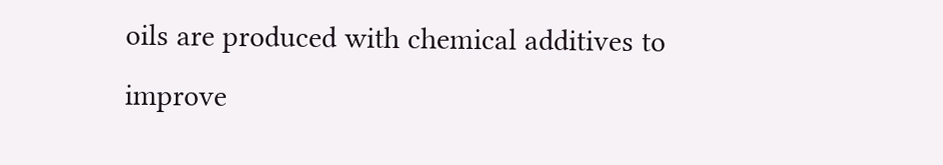oils are produced with chemical additives to improve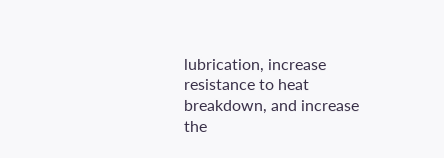lubrication, increase resistance to heat breakdown, and increase the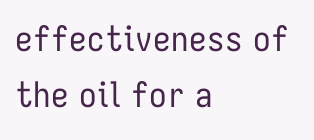effectiveness of the oil for a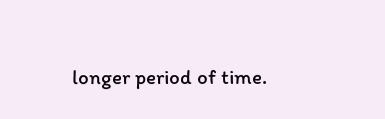longer period of time.